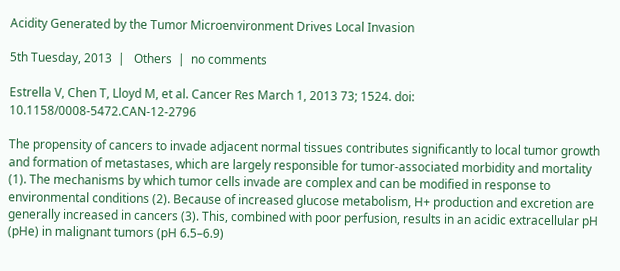Acidity Generated by the Tumor Microenvironment Drives Local Invasion

5th Tuesday, 2013  |   Others  |  no comments

Estrella V, Chen T, Lloyd M, et al. Cancer Res March 1, 2013 73; 1524. doi: 10.1158/0008-5472.CAN-12-2796

The propensity of cancers to invade adjacent normal tissues contributes significantly to local tumor growth and formation of metastases, which are largely responsible for tumor-associated morbidity and mortality (1). The mechanisms by which tumor cells invade are complex and can be modified in response to environmental conditions (2). Because of increased glucose metabolism, H+ production and excretion are generally increased in cancers (3). This, combined with poor perfusion, results in an acidic extracellular pH (pHe) in malignant tumors (pH 6.5–6.9)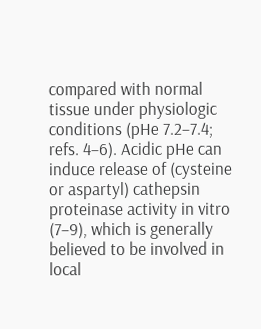compared with normal tissue under physiologic conditions (pHe 7.2–7.4; refs. 4–6). Acidic pHe can induce release of (cysteine or aspartyl) cathepsin proteinase activity in vitro (7–9), which is generally believed to be involved in local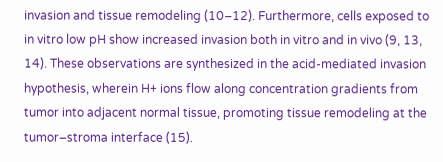invasion and tissue remodeling (10–12). Furthermore, cells exposed to in vitro low pH show increased invasion both in vitro and in vivo (9, 13, 14). These observations are synthesized in the acid-mediated invasion hypothesis, wherein H+ ions flow along concentration gradients from tumor into adjacent normal tissue, promoting tissue remodeling at the tumor–stroma interface (15).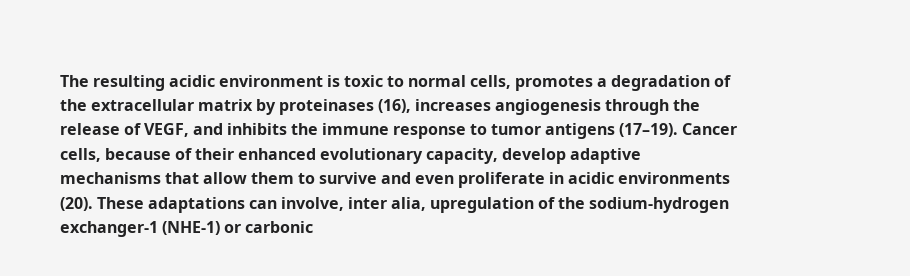The resulting acidic environment is toxic to normal cells, promotes a degradation of the extracellular matrix by proteinases (16), increases angiogenesis through the release of VEGF, and inhibits the immune response to tumor antigens (17–19). Cancer cells, because of their enhanced evolutionary capacity, develop adaptive mechanisms that allow them to survive and even proliferate in acidic environments (20). These adaptations can involve, inter alia, upregulation of the sodium-hydrogen exchanger-1 (NHE-1) or carbonic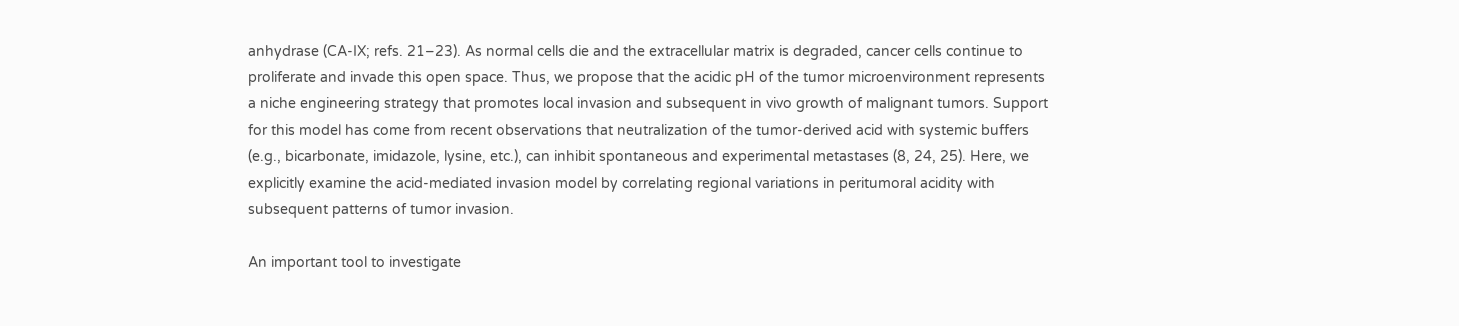anhydrase (CA-IX; refs. 21–23). As normal cells die and the extracellular matrix is degraded, cancer cells continue to proliferate and invade this open space. Thus, we propose that the acidic pH of the tumor microenvironment represents a niche engineering strategy that promotes local invasion and subsequent in vivo growth of malignant tumors. Support for this model has come from recent observations that neutralization of the tumor-derived acid with systemic buffers (e.g., bicarbonate, imidazole, lysine, etc.), can inhibit spontaneous and experimental metastases (8, 24, 25). Here, we explicitly examine the acid-mediated invasion model by correlating regional variations in peritumoral acidity with subsequent patterns of tumor invasion.

An important tool to investigate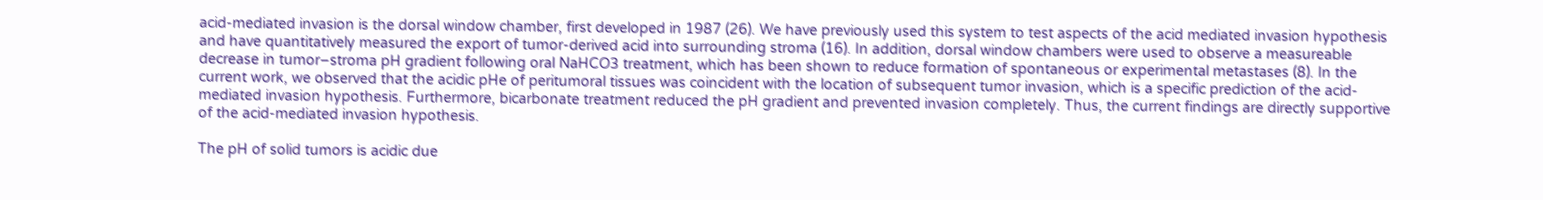acid-mediated invasion is the dorsal window chamber, first developed in 1987 (26). We have previously used this system to test aspects of the acid mediated invasion hypothesis and have quantitatively measured the export of tumor-derived acid into surrounding stroma (16). In addition, dorsal window chambers were used to observe a measureable decrease in tumor–stroma pH gradient following oral NaHCO3 treatment, which has been shown to reduce formation of spontaneous or experimental metastases (8). In the current work, we observed that the acidic pHe of peritumoral tissues was coincident with the location of subsequent tumor invasion, which is a specific prediction of the acid-mediated invasion hypothesis. Furthermore, bicarbonate treatment reduced the pH gradient and prevented invasion completely. Thus, the current findings are directly supportive of the acid-mediated invasion hypothesis.

The pH of solid tumors is acidic due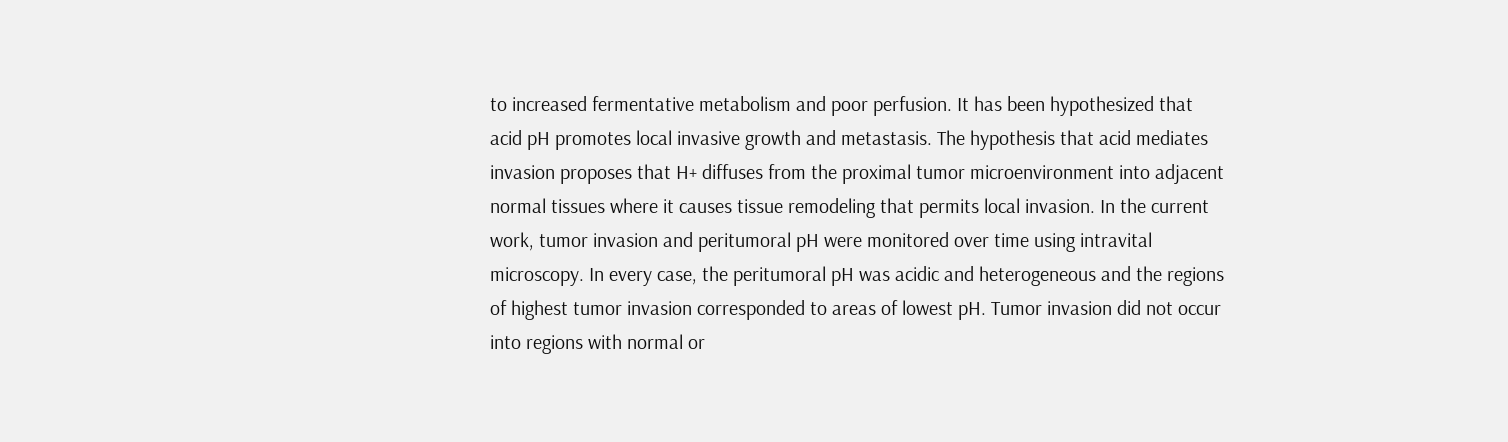to increased fermentative metabolism and poor perfusion. It has been hypothesized that acid pH promotes local invasive growth and metastasis. The hypothesis that acid mediates invasion proposes that H+ diffuses from the proximal tumor microenvironment into adjacent normal tissues where it causes tissue remodeling that permits local invasion. In the current work, tumor invasion and peritumoral pH were monitored over time using intravital microscopy. In every case, the peritumoral pH was acidic and heterogeneous and the regions of highest tumor invasion corresponded to areas of lowest pH. Tumor invasion did not occur into regions with normal or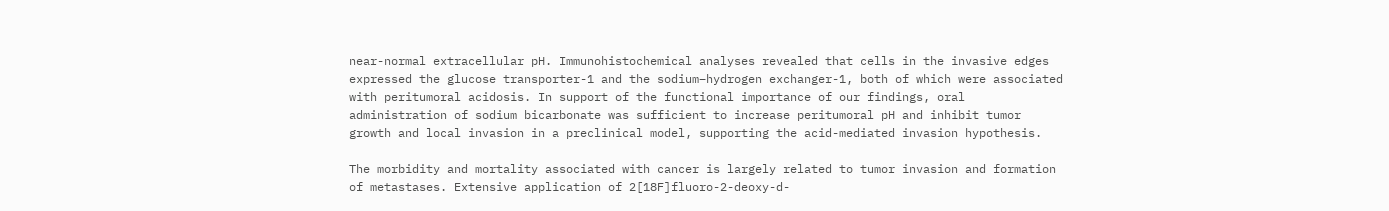near-normal extracellular pH. Immunohistochemical analyses revealed that cells in the invasive edges expressed the glucose transporter-1 and the sodium–hydrogen exchanger-1, both of which were associated with peritumoral acidosis. In support of the functional importance of our findings, oral administration of sodium bicarbonate was sufficient to increase peritumoral pH and inhibit tumor growth and local invasion in a preclinical model, supporting the acid-mediated invasion hypothesis.

The morbidity and mortality associated with cancer is largely related to tumor invasion and formation of metastases. Extensive application of 2[18F]fluoro-2-deoxy-d-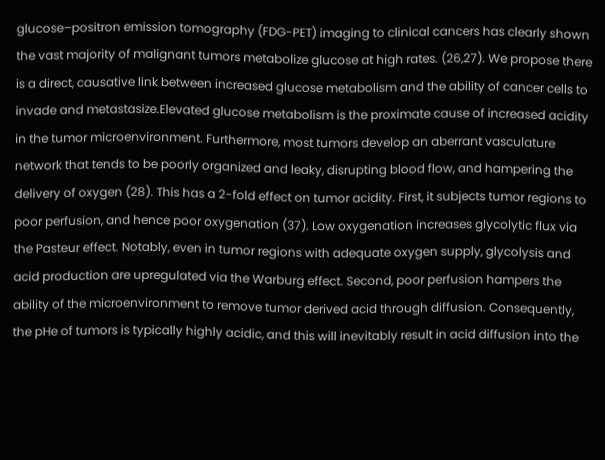glucose–positron emission tomography (FDG-PET) imaging to clinical cancers has clearly shown the vast majority of malignant tumors metabolize glucose at high rates. (26,27). We propose there is a direct, causative link between increased glucose metabolism and the ability of cancer cells to invade and metastasize.Elevated glucose metabolism is the proximate cause of increased acidity in the tumor microenvironment. Furthermore, most tumors develop an aberrant vasculature network that tends to be poorly organized and leaky, disrupting blood flow, and hampering the delivery of oxygen (28). This has a 2-fold effect on tumor acidity. First, it subjects tumor regions to poor perfusion, and hence poor oxygenation (37). Low oxygenation increases glycolytic flux via the Pasteur effect. Notably, even in tumor regions with adequate oxygen supply, glycolysis and acid production are upregulated via the Warburg effect. Second, poor perfusion hampers the ability of the microenvironment to remove tumor derived acid through diffusion. Consequently, the pHe of tumors is typically highly acidic, and this will inevitably result in acid diffusion into the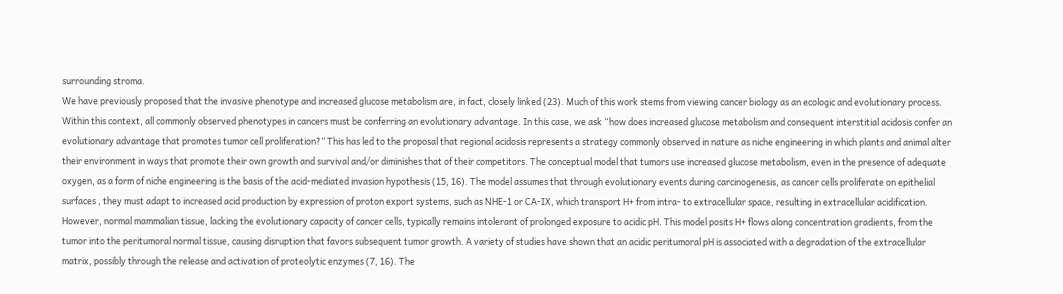surrounding stroma.
We have previously proposed that the invasive phenotype and increased glucose metabolism are, in fact, closely linked (23). Much of this work stems from viewing cancer biology as an ecologic and evolutionary process. Within this context, all commonly observed phenotypes in cancers must be conferring an evolutionary advantage. In this case, we ask “how does increased glucose metabolism and consequent interstitial acidosis confer an evolutionary advantage that promotes tumor cell proliferation?” This has led to the proposal that regional acidosis represents a strategy commonly observed in nature as niche engineering in which plants and animal alter their environment in ways that promote their own growth and survival and/or diminishes that of their competitors. The conceptual model that tumors use increased glucose metabolism, even in the presence of adequate oxygen, as a form of niche engineering is the basis of the acid-mediated invasion hypothesis (15, 16). The model assumes that through evolutionary events during carcinogenesis, as cancer cells proliferate on epithelial surfaces , they must adapt to increased acid production by expression of proton export systems, such as NHE-1 or CA-IX, which transport H+ from intra- to extracellular space, resulting in extracellular acidification. However, normal mammalian tissue, lacking the evolutionary capacity of cancer cells, typically remains intolerant of prolonged exposure to acidic pH. This model posits H+ flows along concentration gradients, from the tumor into the peritumoral normal tissue, causing disruption that favors subsequent tumor growth. A variety of studies have shown that an acidic peritumoral pH is associated with a degradation of the extracellular matrix, possibly through the release and activation of proteolytic enzymes (7, 16). The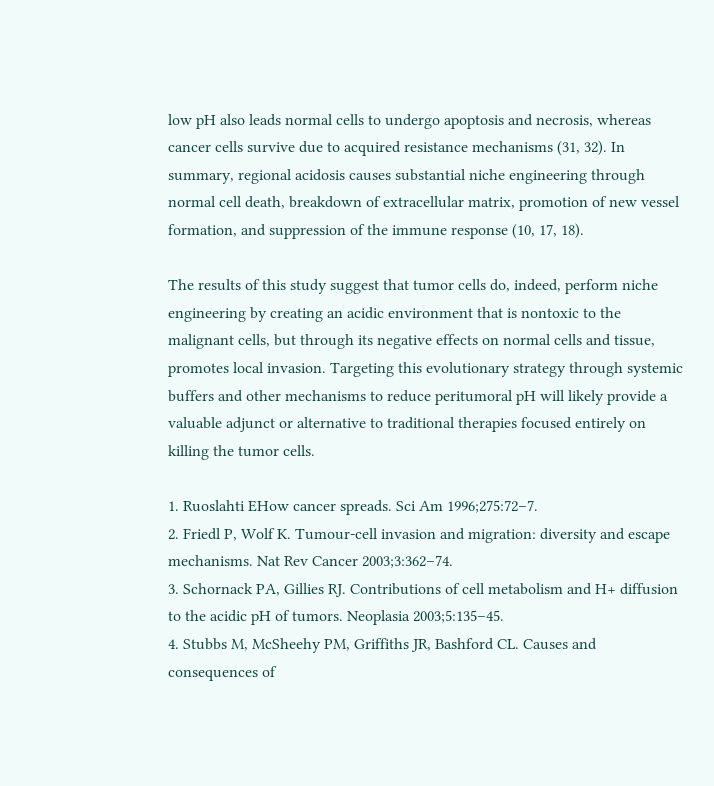low pH also leads normal cells to undergo apoptosis and necrosis, whereas cancer cells survive due to acquired resistance mechanisms (31, 32). In summary, regional acidosis causes substantial niche engineering through normal cell death, breakdown of extracellular matrix, promotion of new vessel formation, and suppression of the immune response (10, 17, 18).

The results of this study suggest that tumor cells do, indeed, perform niche engineering by creating an acidic environment that is nontoxic to the malignant cells, but through its negative effects on normal cells and tissue, promotes local invasion. Targeting this evolutionary strategy through systemic buffers and other mechanisms to reduce peritumoral pH will likely provide a valuable adjunct or alternative to traditional therapies focused entirely on killing the tumor cells.

1. Ruoslahti EHow cancer spreads. Sci Am 1996;275:72–7.
2. Friedl P, Wolf K. Tumour-cell invasion and migration: diversity and escape mechanisms. Nat Rev Cancer 2003;3:362–74.
3. Schornack PA, Gillies RJ. Contributions of cell metabolism and H+ diffusion to the acidic pH of tumors. Neoplasia 2003;5:135–45.
4. Stubbs M, McSheehy PM, Griffiths JR, Bashford CL. Causes and consequences of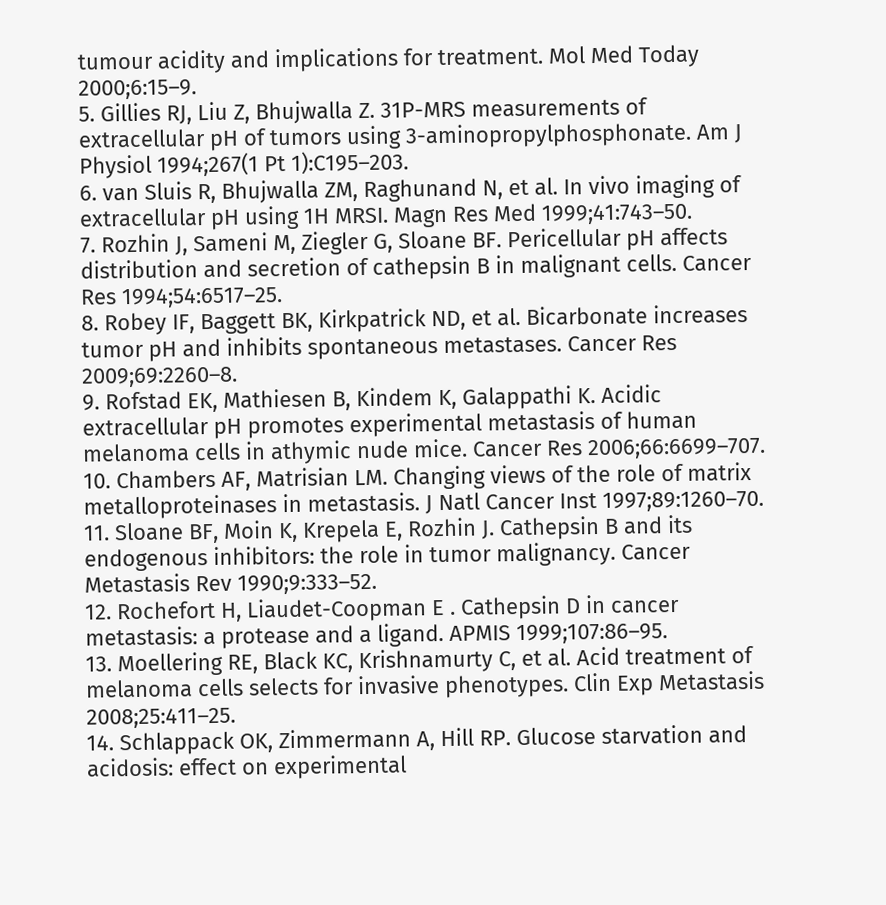tumour acidity and implications for treatment. Mol Med Today 2000;6:15–9.
5. Gillies RJ, Liu Z, Bhujwalla Z. 31P-MRS measurements of extracellular pH of tumors using 3-aminopropylphosphonate. Am J Physiol 1994;267(1 Pt 1):C195–203.
6. van Sluis R, Bhujwalla ZM, Raghunand N, et al. In vivo imaging of extracellular pH using 1H MRSI. Magn Res Med 1999;41:743–50.
7. Rozhin J, Sameni M, Ziegler G, Sloane BF. Pericellular pH affects distribution and secretion of cathepsin B in malignant cells. Cancer Res 1994;54:6517–25.
8. Robey IF, Baggett BK, Kirkpatrick ND, et al. Bicarbonate increases tumor pH and inhibits spontaneous metastases. Cancer Res 2009;69:2260–8.
9. Rofstad EK, Mathiesen B, Kindem K, Galappathi K. Acidic extracellular pH promotes experimental metastasis of human melanoma cells in athymic nude mice. Cancer Res 2006;66:6699–707.
10. Chambers AF, Matrisian LM. Changing views of the role of matrix metalloproteinases in metastasis. J Natl Cancer Inst 1997;89:1260–70.
11. Sloane BF, Moin K, Krepela E, Rozhin J. Cathepsin B and its endogenous inhibitors: the role in tumor malignancy. Cancer Metastasis Rev 1990;9:333–52.
12. Rochefort H, Liaudet-Coopman E . Cathepsin D in cancer metastasis: a protease and a ligand. APMIS 1999;107:86–95.
13. Moellering RE, Black KC, Krishnamurty C, et al. Acid treatment of melanoma cells selects for invasive phenotypes. Clin Exp Metastasis 2008;25:411–25.
14. Schlappack OK, Zimmermann A, Hill RP. Glucose starvation and acidosis: effect on experimental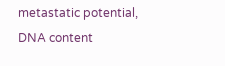metastatic potential, DNA content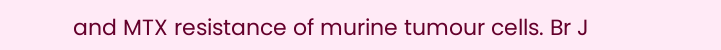and MTX resistance of murine tumour cells. Br J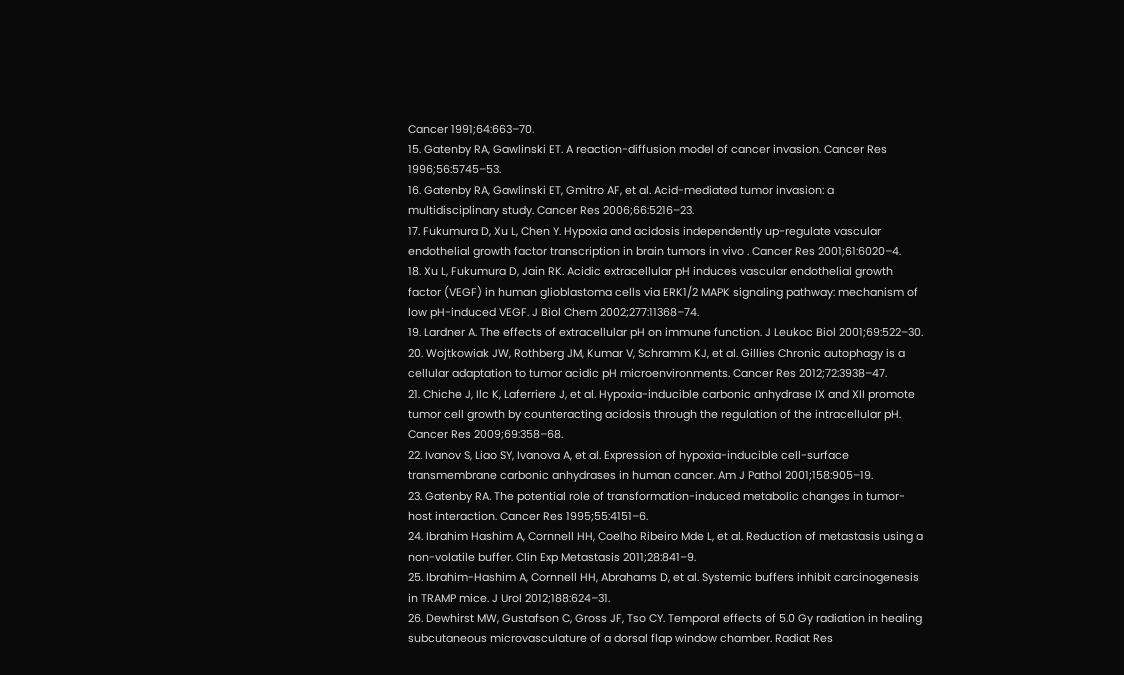Cancer 1991;64:663–70.
15. Gatenby RA, Gawlinski ET. A reaction-diffusion model of cancer invasion. Cancer Res 1996;56:5745–53.
16. Gatenby RA, Gawlinski ET, Gmitro AF, et al. Acid-mediated tumor invasion: a multidisciplinary study. Cancer Res 2006;66:5216–23.
17. Fukumura D, Xu L, Chen Y. Hypoxia and acidosis independently up-regulate vascular endothelial growth factor transcription in brain tumors in vivo . Cancer Res 2001;61:6020–4.
18. Xu L, Fukumura D, Jain RK. Acidic extracellular pH induces vascular endothelial growth factor (VEGF) in human glioblastoma cells via ERK1/2 MAPK signaling pathway: mechanism of low pH-induced VEGF. J Biol Chem 2002;277:11368–74.
19. Lardner A. The effects of extracellular pH on immune function. J Leukoc Biol 2001;69:522–30.
20. Wojtkowiak JW, Rothberg JM, Kumar V, Schramm KJ, et al. Gillies Chronic autophagy is a cellular adaptation to tumor acidic pH microenvironments. Cancer Res 2012;72:3938–47.
21. Chiche J, Ilc K, Laferriere J, et al. Hypoxia-inducible carbonic anhydrase IX and XII promote tumor cell growth by counteracting acidosis through the regulation of the intracellular pH. Cancer Res 2009;69:358–68.
22. Ivanov S, Liao SY, Ivanova A, et al. Expression of hypoxia-inducible cell-surface transmembrane carbonic anhydrases in human cancer. Am J Pathol 2001;158:905–19.
23. Gatenby RA. The potential role of transformation-induced metabolic changes in tumor-host interaction. Cancer Res 1995;55:4151–6.
24. Ibrahim Hashim A, Cornnell HH, Coelho Ribeiro Mde L, et al. Reduction of metastasis using a non-volatile buffer. Clin Exp Metastasis 2011;28:841–9.
25. Ibrahim-Hashim A, Cornnell HH, Abrahams D, et al. Systemic buffers inhibit carcinogenesis in TRAMP mice. J Urol 2012;188:624–31.
26. Dewhirst MW, Gustafson C, Gross JF, Tso CY. Temporal effects of 5.0 Gy radiation in healing subcutaneous microvasculature of a dorsal flap window chamber. Radiat Res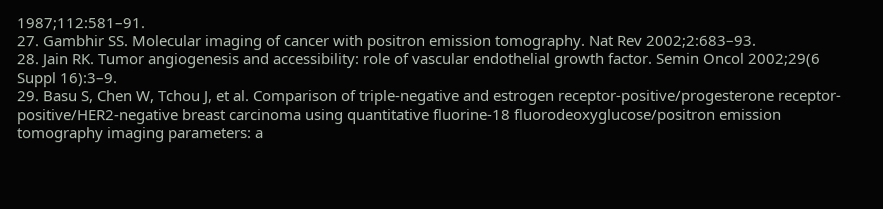1987;112:581–91.
27. Gambhir SS. Molecular imaging of cancer with positron emission tomography. Nat Rev 2002;2:683–93.
28. Jain RK. Tumor angiogenesis and accessibility: role of vascular endothelial growth factor. Semin Oncol 2002;29(6 Suppl 16):3–9.
29. Basu S, Chen W, Tchou J, et al. Comparison of triple-negative and estrogen receptor-positive/progesterone receptor-positive/HER2-negative breast carcinoma using quantitative fluorine-18 fluorodeoxyglucose/positron emission tomography imaging parameters: a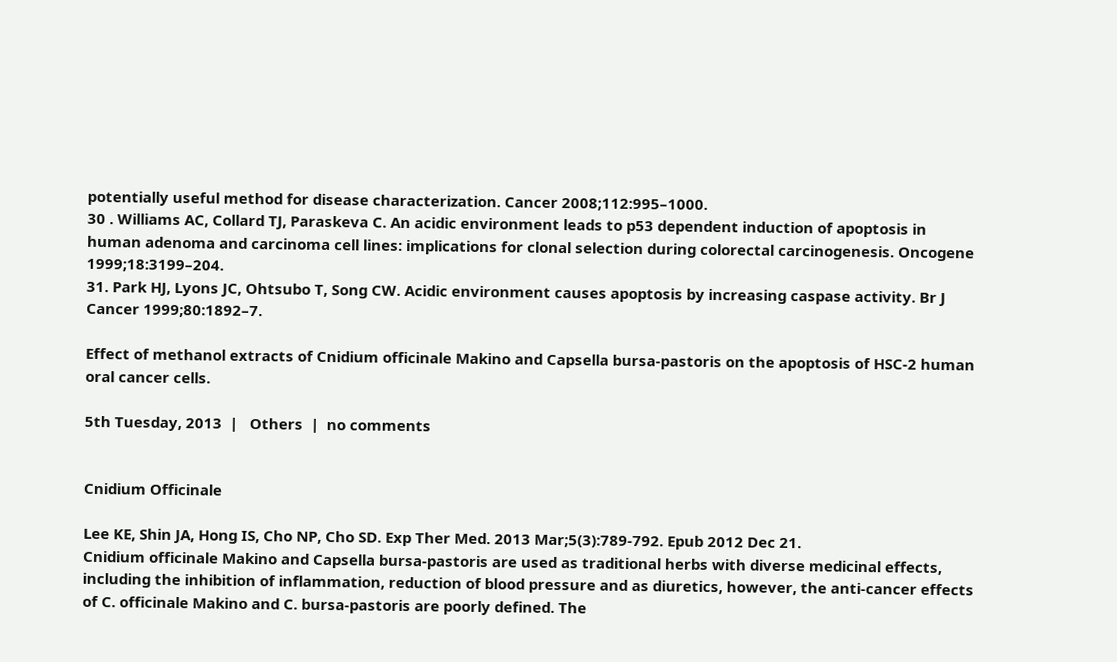potentially useful method for disease characterization. Cancer 2008;112:995–1000.
30 . Williams AC, Collard TJ, Paraskeva C. An acidic environment leads to p53 dependent induction of apoptosis in human adenoma and carcinoma cell lines: implications for clonal selection during colorectal carcinogenesis. Oncogene 1999;18:3199–204.
31. Park HJ, Lyons JC, Ohtsubo T, Song CW. Acidic environment causes apoptosis by increasing caspase activity. Br J Cancer 1999;80:1892–7.

Effect of methanol extracts of Cnidium officinale Makino and Capsella bursa-pastoris on the apoptosis of HSC-2 human oral cancer cells.

5th Tuesday, 2013  |   Others  |  no comments


Cnidium Officinale

Lee KE, Shin JA, Hong IS, Cho NP, Cho SD. Exp Ther Med. 2013 Mar;5(3):789-792. Epub 2012 Dec 21.
Cnidium officinale Makino and Capsella bursa-pastoris are used as traditional herbs with diverse medicinal effects, including the inhibition of inflammation, reduction of blood pressure and as diuretics, however, the anti-cancer effects of C. officinale Makino and C. bursa-pastoris are poorly defined. The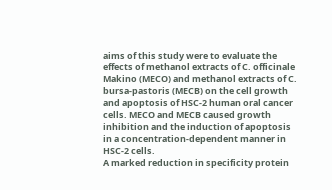aims of this study were to evaluate the effects of methanol extracts of C. officinale Makino (MECO) and methanol extracts of C. bursa-pastoris (MECB) on the cell growth and apoptosis of HSC-2 human oral cancer cells. MECO and MECB caused growth inhibition and the induction of apoptosis in a concentration-dependent manner in HSC-2 cells.
A marked reduction in specificity protein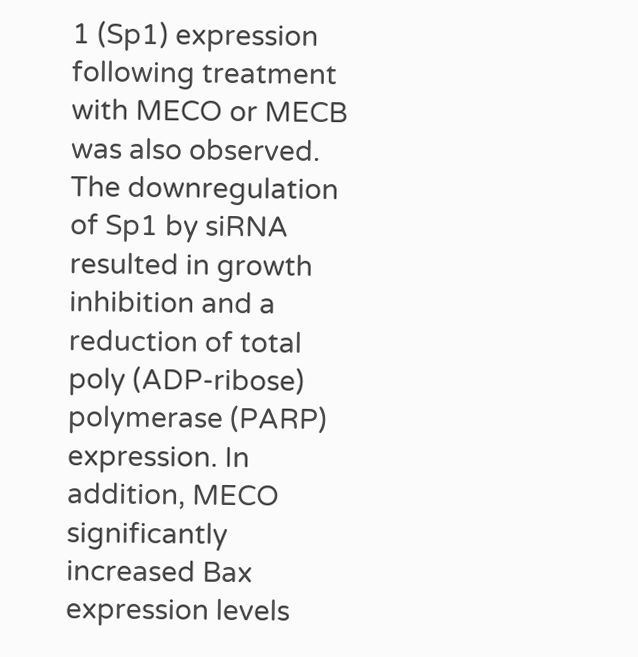1 (Sp1) expression following treatment with MECO or MECB was also observed. The downregulation of Sp1 by siRNA resulted in growth inhibition and a reduction of total poly (ADP-ribose) polymerase (PARP) expression. In addition, MECO significantly increased Bax expression levels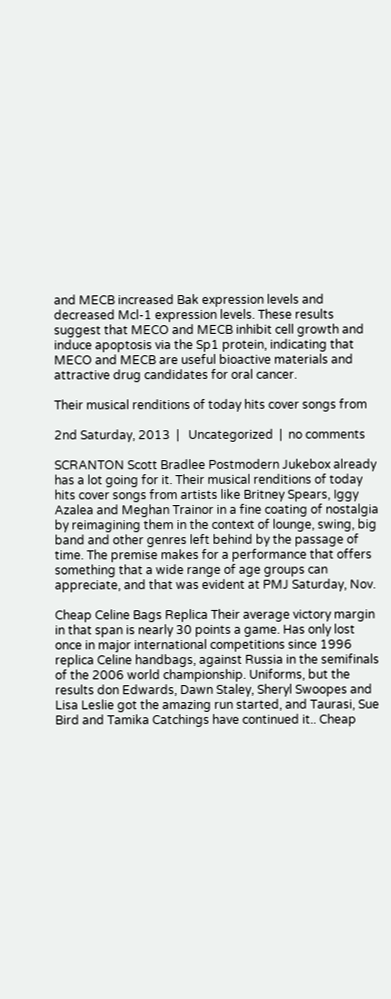and MECB increased Bak expression levels and decreased Mcl-1 expression levels. These results suggest that MECO and MECB inhibit cell growth and induce apoptosis via the Sp1 protein, indicating that MECO and MECB are useful bioactive materials and attractive drug candidates for oral cancer.

Their musical renditions of today hits cover songs from

2nd Saturday, 2013  |   Uncategorized  |  no comments

SCRANTON Scott Bradlee Postmodern Jukebox already has a lot going for it. Their musical renditions of today hits cover songs from artists like Britney Spears, Iggy Azalea and Meghan Trainor in a fine coating of nostalgia by reimagining them in the context of lounge, swing, big band and other genres left behind by the passage of time. The premise makes for a performance that offers something that a wide range of age groups can appreciate, and that was evident at PMJ Saturday, Nov.

Cheap Celine Bags Replica Their average victory margin in that span is nearly 30 points a game. Has only lost once in major international competitions since 1996 replica Celine handbags, against Russia in the semifinals of the 2006 world championship. Uniforms, but the results don Edwards, Dawn Staley, Sheryl Swoopes and Lisa Leslie got the amazing run started, and Taurasi, Sue Bird and Tamika Catchings have continued it.. Cheap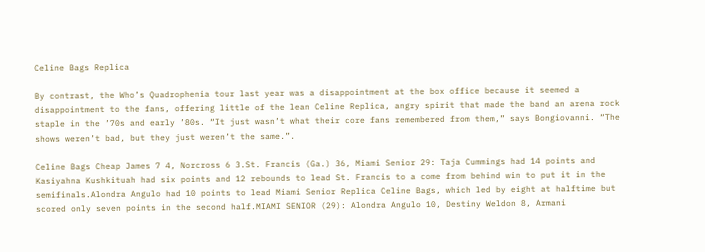Celine Bags Replica

By contrast, the Who’s Quadrophenia tour last year was a disappointment at the box office because it seemed a disappointment to the fans, offering little of the lean Celine Replica, angry spirit that made the band an arena rock staple in the ’70s and early ’80s. “It just wasn’t what their core fans remembered from them,” says Bongiovanni. “The shows weren’t bad, but they just weren’t the same.”.

Celine Bags Cheap James 7 4, Norcross 6 3.St. Francis (Ga.) 36, Miami Senior 29: Taja Cummings had 14 points and Kasiyahna Kushkituah had six points and 12 rebounds to lead St. Francis to a come from behind win to put it in the semifinals.Alondra Angulo had 10 points to lead Miami Senior Replica Celine Bags, which led by eight at halftime but scored only seven points in the second half.MIAMI SENIOR (29): Alondra Angulo 10, Destiny Weldon 8, Armani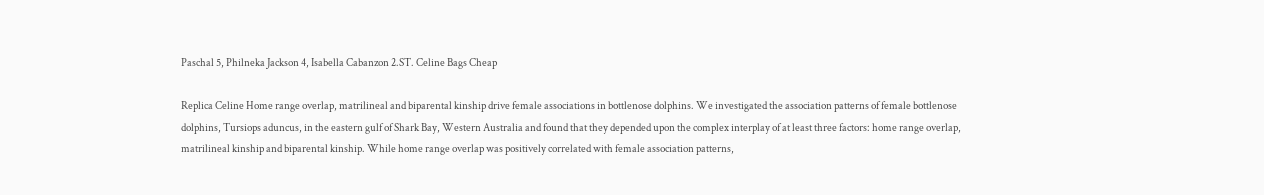Paschal 5, Philneka Jackson 4, Isabella Cabanzon 2.ST. Celine Bags Cheap

Replica Celine Home range overlap, matrilineal and biparental kinship drive female associations in bottlenose dolphins. We investigated the association patterns of female bottlenose dolphins, Tursiops aduncus, in the eastern gulf of Shark Bay, Western Australia and found that they depended upon the complex interplay of at least three factors: home range overlap, matrilineal kinship and biparental kinship. While home range overlap was positively correlated with female association patterns,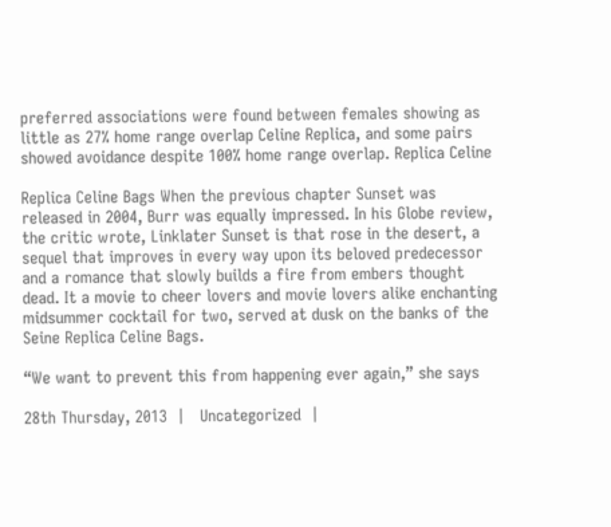preferred associations were found between females showing as little as 27% home range overlap Celine Replica, and some pairs showed avoidance despite 100% home range overlap. Replica Celine

Replica Celine Bags When the previous chapter Sunset was released in 2004, Burr was equally impressed. In his Globe review, the critic wrote, Linklater Sunset is that rose in the desert, a sequel that improves in every way upon its beloved predecessor and a romance that slowly builds a fire from embers thought dead. It a movie to cheer lovers and movie lovers alike enchanting midsummer cocktail for two, served at dusk on the banks of the Seine Replica Celine Bags.

“We want to prevent this from happening ever again,” she says

28th Thursday, 2013  |   Uncategorized  |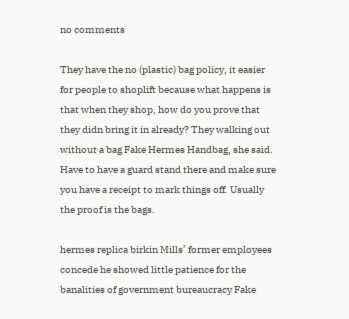no comments

They have the no (plastic) bag policy, it easier for people to shoplift because what happens is that when they shop, how do you prove that they didn bring it in already? They walking out without a bag Fake Hermes Handbag, she said. Have to have a guard stand there and make sure you have a receipt to mark things off. Usually the proof is the bags.

hermes replica birkin Mills’ former employees concede he showed little patience for the banalities of government bureaucracy Fake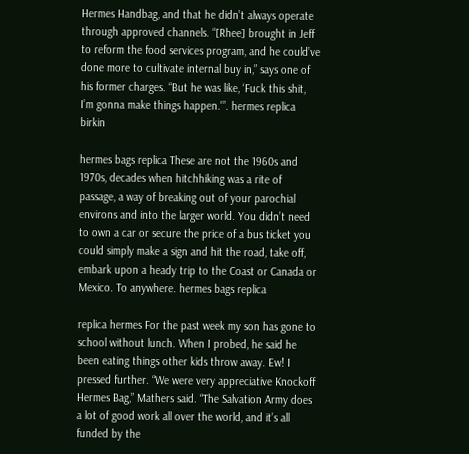Hermes Handbag, and that he didn’t always operate through approved channels. “[Rhee] brought in Jeff to reform the food services program, and he could’ve done more to cultivate internal buy in,” says one of his former charges. “But he was like, ‘Fuck this shit, I’m gonna make things happen.'”. hermes replica birkin

hermes bags replica These are not the 1960s and 1970s, decades when hitchhiking was a rite of passage, a way of breaking out of your parochial environs and into the larger world. You didn’t need to own a car or secure the price of a bus ticket you could simply make a sign and hit the road, take off, embark upon a heady trip to the Coast or Canada or Mexico. To anywhere. hermes bags replica

replica hermes For the past week my son has gone to school without lunch. When I probed, he said he been eating things other kids throw away. Ew! I pressed further. “We were very appreciative Knockoff Hermes Bag,” Mathers said. “The Salvation Army does a lot of good work all over the world, and it’s all funded by the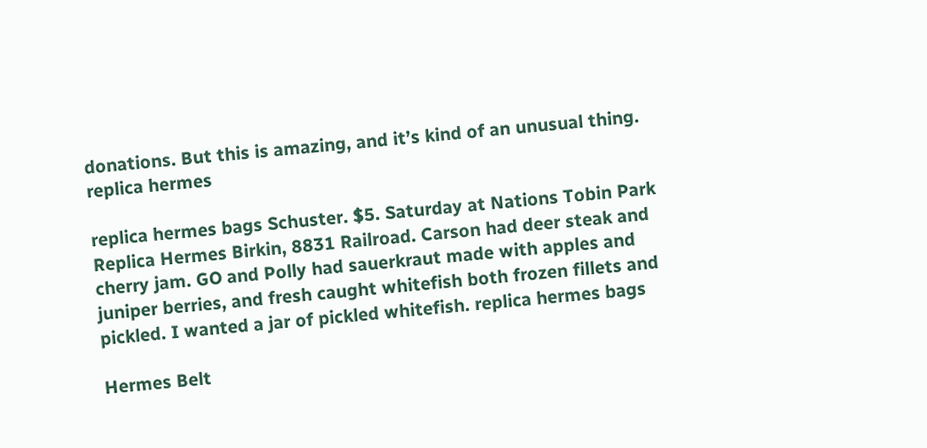donations. But this is amazing, and it’s kind of an unusual thing. replica hermes

replica hermes bags Schuster. $5. Saturday at Nations Tobin Park Replica Hermes Birkin, 8831 Railroad. Carson had deer steak and cherry jam. GO and Polly had sauerkraut made with apples and juniper berries, and fresh caught whitefish both frozen fillets and pickled. I wanted a jar of pickled whitefish. replica hermes bags

Hermes Belt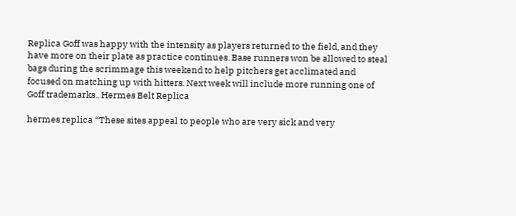Replica Goff was happy with the intensity as players returned to the field, and they have more on their plate as practice continues. Base runners won be allowed to steal bags during the scrimmage this weekend to help pitchers get acclimated and focused on matching up with hitters. Next week will include more running one of Goff trademarks.. Hermes Belt Replica

hermes replica “These sites appeal to people who are very sick and very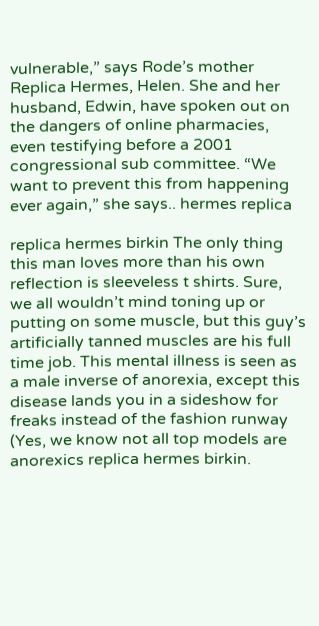vulnerable,” says Rode’s mother Replica Hermes, Helen. She and her husband, Edwin, have spoken out on the dangers of online pharmacies, even testifying before a 2001 congressional sub committee. “We want to prevent this from happening ever again,” she says.. hermes replica

replica hermes birkin The only thing this man loves more than his own reflection is sleeveless t shirts. Sure, we all wouldn’t mind toning up or putting on some muscle, but this guy’s artificially tanned muscles are his full time job. This mental illness is seen as a male inverse of anorexia, except this disease lands you in a sideshow for freaks instead of the fashion runway (Yes, we know not all top models are anorexics replica hermes birkin.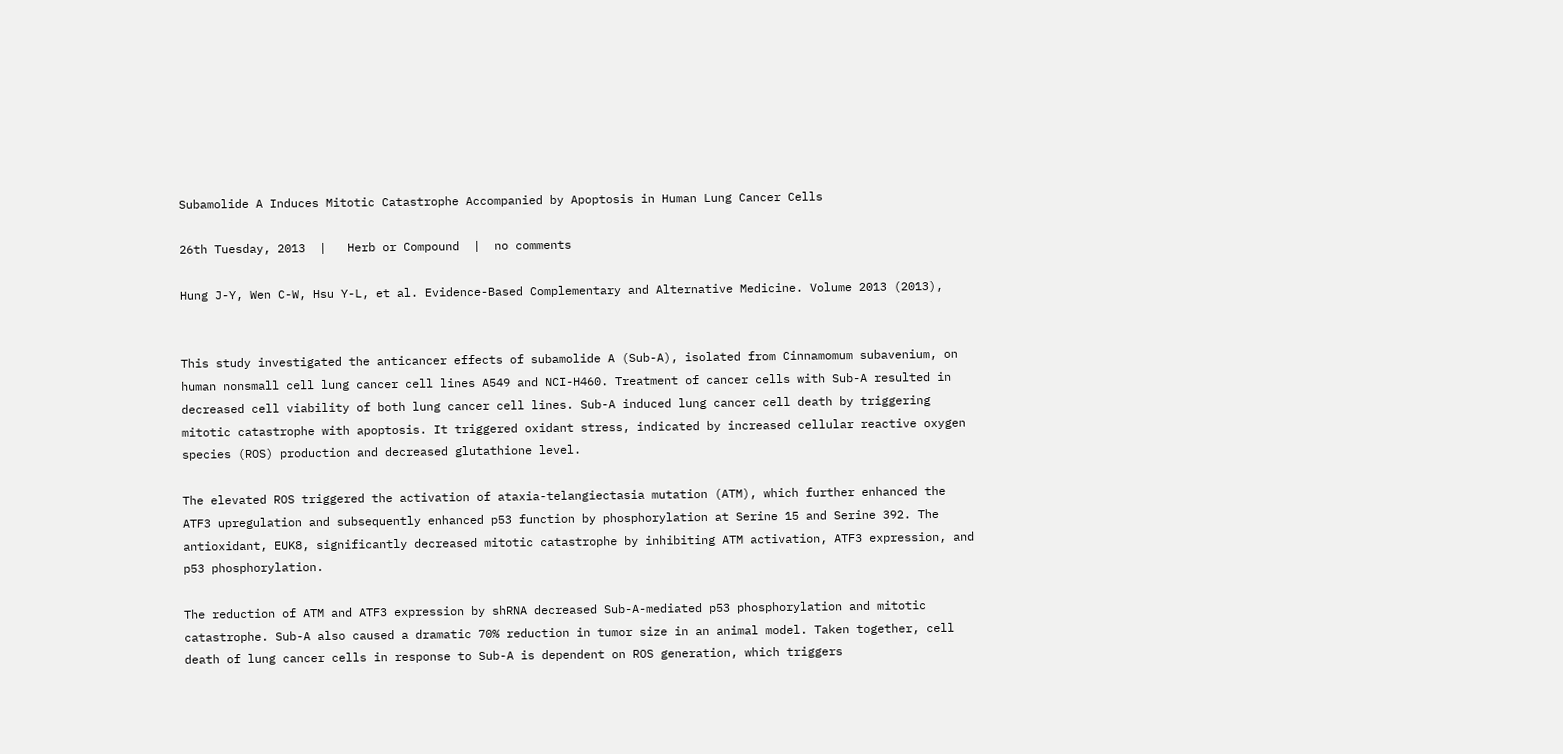Subamolide A Induces Mitotic Catastrophe Accompanied by Apoptosis in Human Lung Cancer Cells

26th Tuesday, 2013  |   Herb or Compound  |  no comments

Hung J-Y, Wen C-W, Hsu Y-L, et al. Evidence-Based Complementary and Alternative Medicine. Volume 2013 (2013),


This study investigated the anticancer effects of subamolide A (Sub-A), isolated from Cinnamomum subavenium, on human nonsmall cell lung cancer cell lines A549 and NCI-H460. Treatment of cancer cells with Sub-A resulted in decreased cell viability of both lung cancer cell lines. Sub-A induced lung cancer cell death by triggering mitotic catastrophe with apoptosis. It triggered oxidant stress, indicated by increased cellular reactive oxygen species (ROS) production and decreased glutathione level.

The elevated ROS triggered the activation of ataxia-telangiectasia mutation (ATM), which further enhanced the ATF3 upregulation and subsequently enhanced p53 function by phosphorylation at Serine 15 and Serine 392. The antioxidant, EUK8, significantly decreased mitotic catastrophe by inhibiting ATM activation, ATF3 expression, and p53 phosphorylation.

The reduction of ATM and ATF3 expression by shRNA decreased Sub-A-mediated p53 phosphorylation and mitotic catastrophe. Sub-A also caused a dramatic 70% reduction in tumor size in an animal model. Taken together, cell death of lung cancer cells in response to Sub-A is dependent on ROS generation, which triggers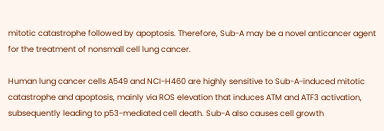mitotic catastrophe followed by apoptosis. Therefore, Sub-A may be a novel anticancer agent for the treatment of nonsmall cell lung cancer.

Human lung cancer cells A549 and NCI-H460 are highly sensitive to Sub-A-induced mitotic catastrophe and apoptosis, mainly via ROS elevation that induces ATM and ATF3 activation, subsequently leading to p53-mediated cell death. Sub-A also causes cell growth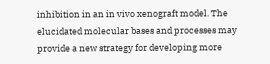inhibition in an in vivo xenograft model. The elucidated molecular bases and processes may provide a new strategy for developing more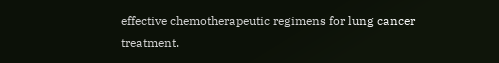effective chemotherapeutic regimens for lung cancer treatment.